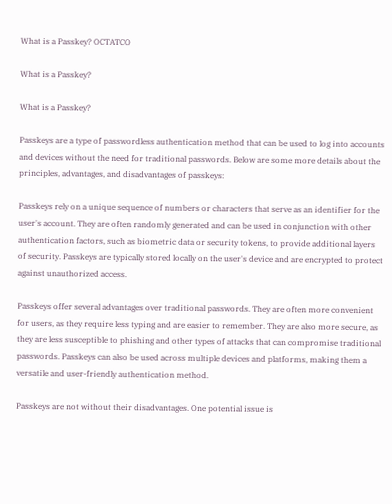What is a Passkey? OCTATCO

What is a Passkey?

What is a Passkey?

Passkeys are a type of passwordless authentication method that can be used to log into accounts and devices without the need for traditional passwords. Below are some more details about the principles, advantages, and disadvantages of passkeys:

Passkeys rely on a unique sequence of numbers or characters that serve as an identifier for the user's account. They are often randomly generated and can be used in conjunction with other authentication factors, such as biometric data or security tokens, to provide additional layers of security. Passkeys are typically stored locally on the user's device and are encrypted to protect against unauthorized access.

Passkeys offer several advantages over traditional passwords. They are often more convenient for users, as they require less typing and are easier to remember. They are also more secure, as they are less susceptible to phishing and other types of attacks that can compromise traditional passwords. Passkeys can also be used across multiple devices and platforms, making them a versatile and user-friendly authentication method.

Passkeys are not without their disadvantages. One potential issue is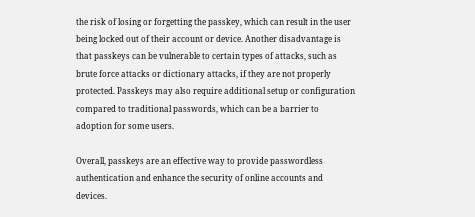the risk of losing or forgetting the passkey, which can result in the user being locked out of their account or device. Another disadvantage is that passkeys can be vulnerable to certain types of attacks, such as brute force attacks or dictionary attacks, if they are not properly protected. Passkeys may also require additional setup or configuration compared to traditional passwords, which can be a barrier to adoption for some users.

Overall, passkeys are an effective way to provide passwordless authentication and enhance the security of online accounts and devices.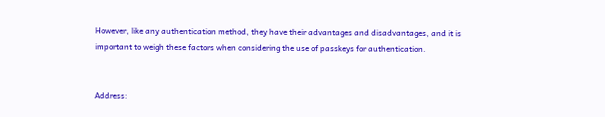However, like any authentication method, they have their advantages and disadvantages, and it is important to weigh these factors when considering the use of passkeys for authentication.


Address: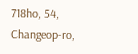718ho, 54, Changeop-ro,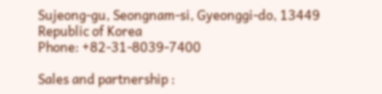Sujeong-gu, Seongnam-si, Gyeonggi-do, 13449 Republic of Korea
Phone: +82-31-8039-7400

Sales and partnership :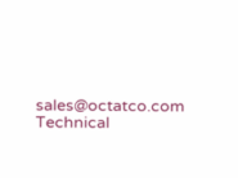sales@octatco.com
Technical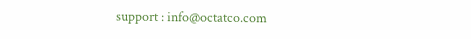support : info@octatco.com